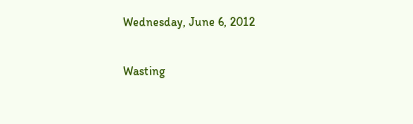Wednesday, June 6, 2012

Wasting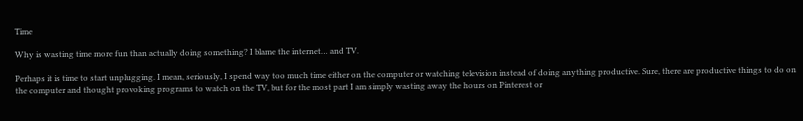Time

Why is wasting time more fun than actually doing something? I blame the internet… and TV.

Perhaps it is time to start unplugging. I mean, seriously, I spend way too much time either on the computer or watching television instead of doing anything productive. Sure, there are productive things to do on the computer and thought provoking programs to watch on the TV, but for the most part I am simply wasting away the hours on Pinterest or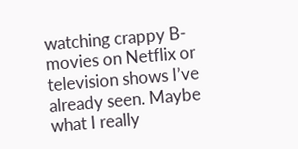watching crappy B-movies on Netflix or television shows I’ve already seen. Maybe what I really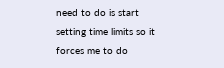need to do is start setting time limits so it forces me to do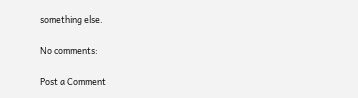something else.

No comments:

Post a Comment